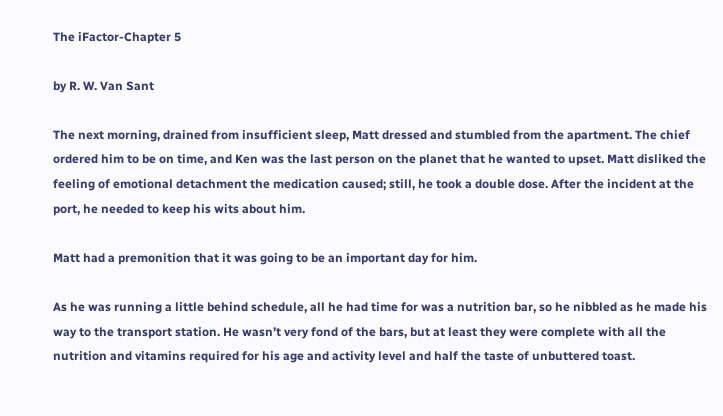The iFactor-Chapter 5

by R. W. Van Sant

The next morning, drained from insufficient sleep, Matt dressed and stumbled from the apartment. The chief ordered him to be on time, and Ken was the last person on the planet that he wanted to upset. Matt disliked the feeling of emotional detachment the medication caused; still, he took a double dose. After the incident at the port, he needed to keep his wits about him.

Matt had a premonition that it was going to be an important day for him.

As he was running a little behind schedule, all he had time for was a nutrition bar, so he nibbled as he made his way to the transport station. He wasn’t very fond of the bars, but at least they were complete with all the nutrition and vitamins required for his age and activity level and half the taste of unbuttered toast.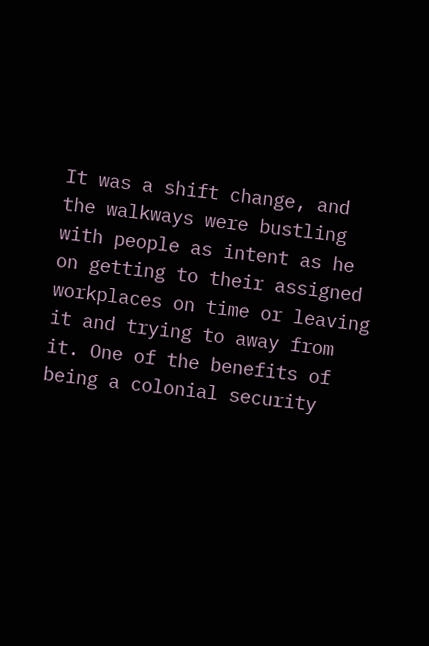It was a shift change, and the walkways were bustling with people as intent as he on getting to their assigned workplaces on time or leaving it and trying to away from it. One of the benefits of being a colonial security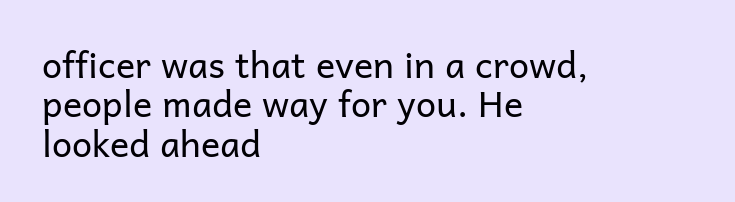officer was that even in a crowd, people made way for you. He looked ahead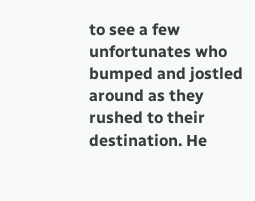to see a few unfortunates who bumped and jostled around as they rushed to their destination. He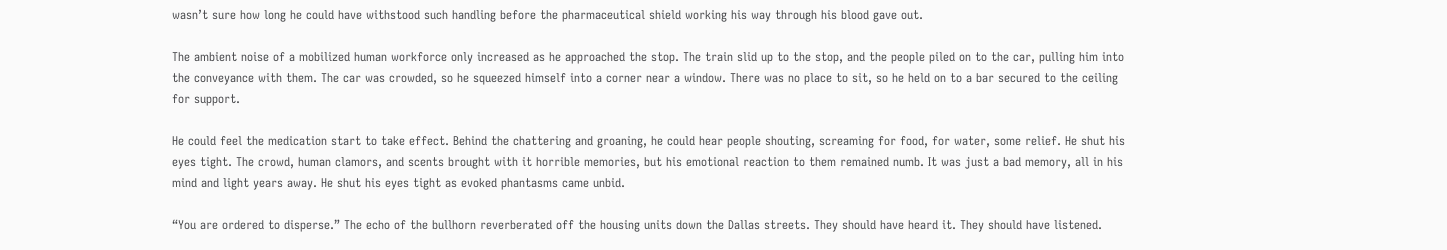wasn’t sure how long he could have withstood such handling before the pharmaceutical shield working his way through his blood gave out.

The ambient noise of a mobilized human workforce only increased as he approached the stop. The train slid up to the stop, and the people piled on to the car, pulling him into the conveyance with them. The car was crowded, so he squeezed himself into a corner near a window. There was no place to sit, so he held on to a bar secured to the ceiling for support.

He could feel the medication start to take effect. Behind the chattering and groaning, he could hear people shouting, screaming for food, for water, some relief. He shut his eyes tight. The crowd, human clamors, and scents brought with it horrible memories, but his emotional reaction to them remained numb. It was just a bad memory, all in his mind and light years away. He shut his eyes tight as evoked phantasms came unbid.

“You are ordered to disperse.” The echo of the bullhorn reverberated off the housing units down the Dallas streets. They should have heard it. They should have listened.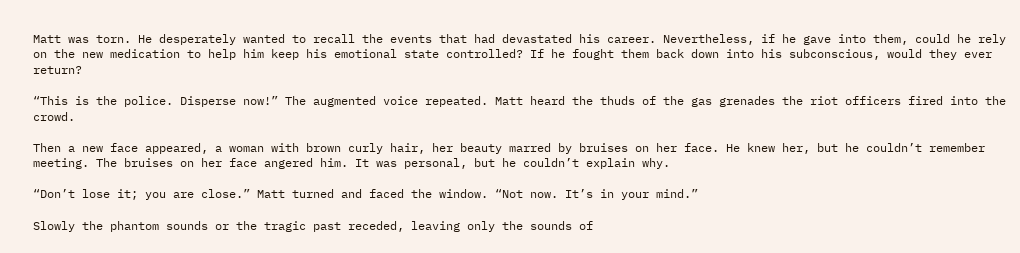Matt was torn. He desperately wanted to recall the events that had devastated his career. Nevertheless, if he gave into them, could he rely on the new medication to help him keep his emotional state controlled? If he fought them back down into his subconscious, would they ever return?

“This is the police. Disperse now!” The augmented voice repeated. Matt heard the thuds of the gas grenades the riot officers fired into the crowd.

Then a new face appeared, a woman with brown curly hair, her beauty marred by bruises on her face. He knew her, but he couldn’t remember meeting. The bruises on her face angered him. It was personal, but he couldn’t explain why.

“Don’t lose it; you are close.” Matt turned and faced the window. “Not now. It’s in your mind.”

Slowly the phantom sounds or the tragic past receded, leaving only the sounds of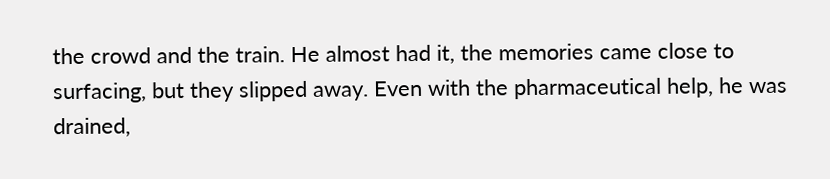the crowd and the train. He almost had it, the memories came close to surfacing, but they slipped away. Even with the pharmaceutical help, he was drained,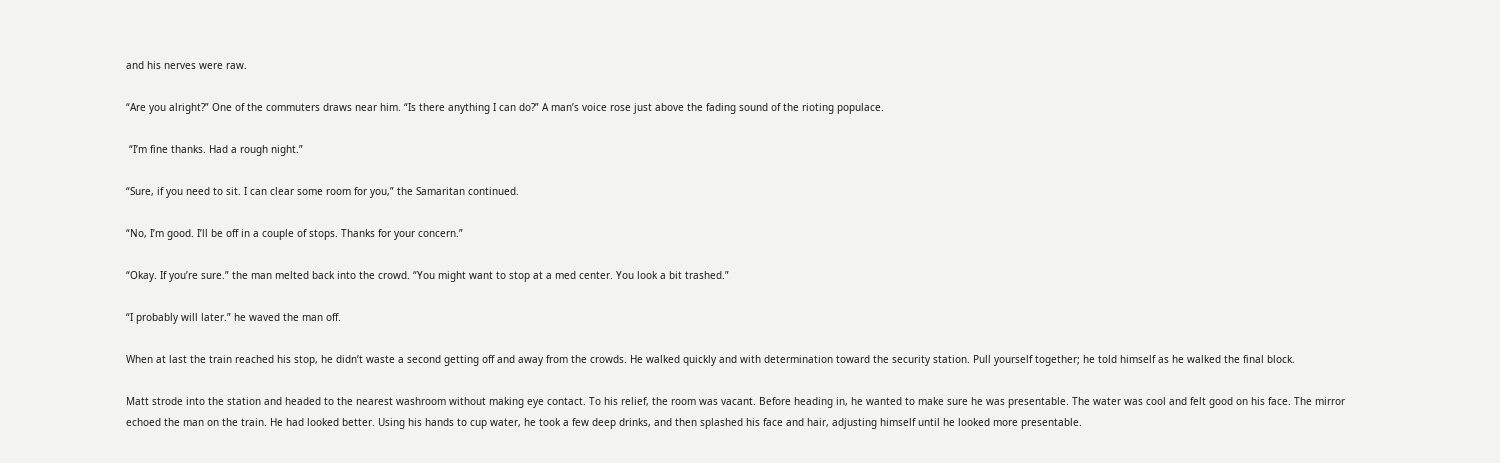and his nerves were raw.

“Are you alright?” One of the commuters draws near him. “Is there anything I can do?” A man’s voice rose just above the fading sound of the rioting populace.

 “I’m fine thanks. Had a rough night.”

“Sure, if you need to sit. I can clear some room for you,” the Samaritan continued.

“No, I’m good. I’ll be off in a couple of stops. Thanks for your concern.”

“Okay. If you’re sure.” the man melted back into the crowd. “You might want to stop at a med center. You look a bit trashed.”

“I probably will later.” he waved the man off.

When at last the train reached his stop, he didn’t waste a second getting off and away from the crowds. He walked quickly and with determination toward the security station. Pull yourself together; he told himself as he walked the final block.

Matt strode into the station and headed to the nearest washroom without making eye contact. To his relief, the room was vacant. Before heading in, he wanted to make sure he was presentable. The water was cool and felt good on his face. The mirror echoed the man on the train. He had looked better. Using his hands to cup water, he took a few deep drinks, and then splashed his face and hair, adjusting himself until he looked more presentable.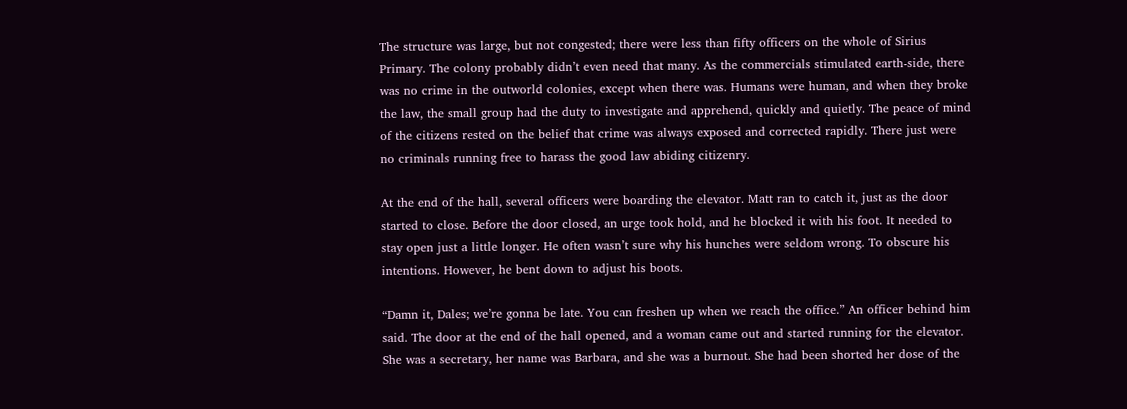The structure was large, but not congested; there were less than fifty officers on the whole of Sirius Primary. The colony probably didn’t even need that many. As the commercials stimulated earth-side, there was no crime in the outworld colonies, except when there was. Humans were human, and when they broke the law, the small group had the duty to investigate and apprehend, quickly and quietly. The peace of mind of the citizens rested on the belief that crime was always exposed and corrected rapidly. There just were no criminals running free to harass the good law abiding citizenry.

At the end of the hall, several officers were boarding the elevator. Matt ran to catch it, just as the door started to close. Before the door closed, an urge took hold, and he blocked it with his foot. It needed to stay open just a little longer. He often wasn’t sure why his hunches were seldom wrong. To obscure his intentions. However, he bent down to adjust his boots.

“Damn it, Dales; we’re gonna be late. You can freshen up when we reach the office.” An officer behind him said. The door at the end of the hall opened, and a woman came out and started running for the elevator. She was a secretary, her name was Barbara, and she was a burnout. She had been shorted her dose of the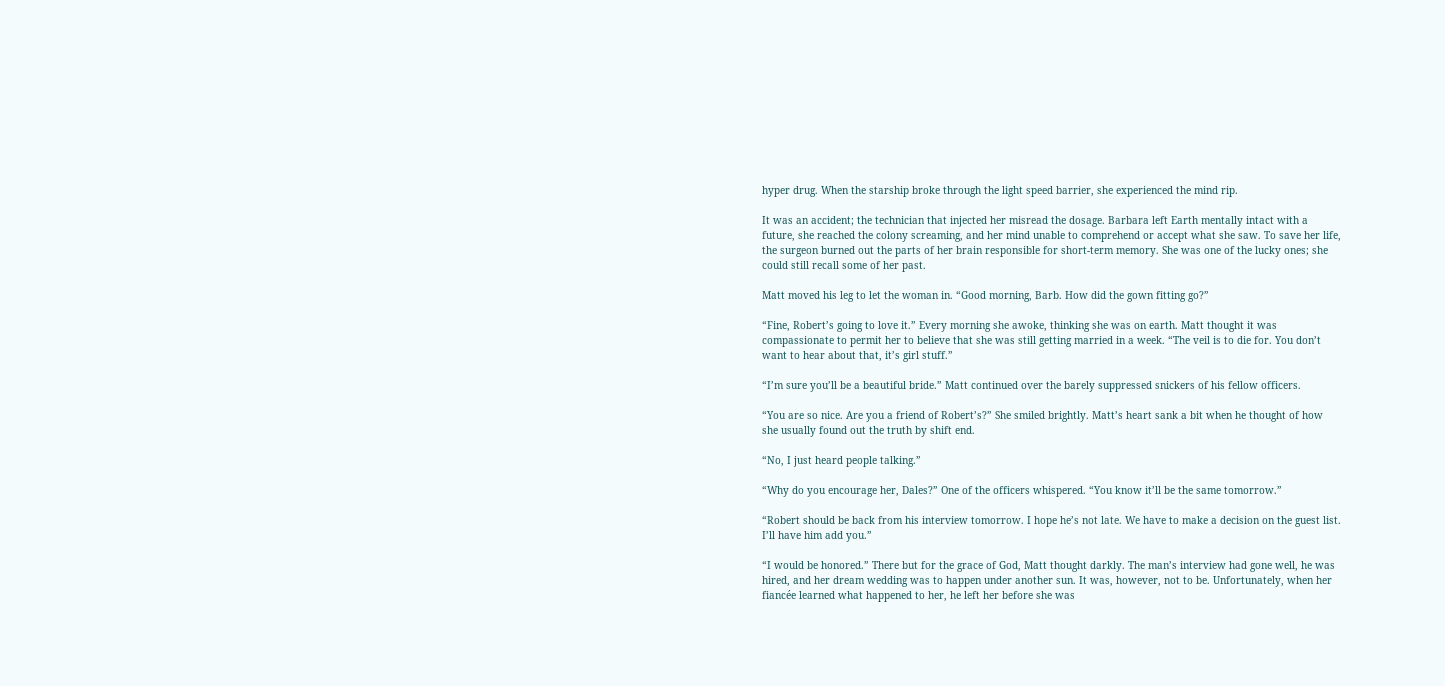hyper drug. When the starship broke through the light speed barrier, she experienced the mind rip.

It was an accident; the technician that injected her misread the dosage. Barbara left Earth mentally intact with a future, she reached the colony screaming, and her mind unable to comprehend or accept what she saw. To save her life, the surgeon burned out the parts of her brain responsible for short-term memory. She was one of the lucky ones; she could still recall some of her past.

Matt moved his leg to let the woman in. “Good morning, Barb. How did the gown fitting go?”

“Fine, Robert’s going to love it.” Every morning she awoke, thinking she was on earth. Matt thought it was compassionate to permit her to believe that she was still getting married in a week. “The veil is to die for. You don’t want to hear about that, it’s girl stuff.”

“I’m sure you’ll be a beautiful bride.” Matt continued over the barely suppressed snickers of his fellow officers.

“You are so nice. Are you a friend of Robert’s?” She smiled brightly. Matt’s heart sank a bit when he thought of how she usually found out the truth by shift end.

“No, I just heard people talking.”

“Why do you encourage her, Dales?” One of the officers whispered. “You know it’ll be the same tomorrow.”

“Robert should be back from his interview tomorrow. I hope he’s not late. We have to make a decision on the guest list. I’ll have him add you.”

“I would be honored.” There but for the grace of God, Matt thought darkly. The man’s interview had gone well, he was hired, and her dream wedding was to happen under another sun. It was, however, not to be. Unfortunately, when her fiancée learned what happened to her, he left her before she was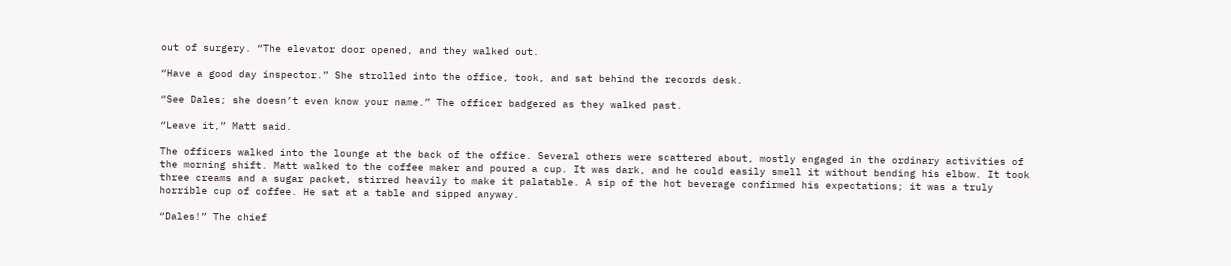out of surgery. “The elevator door opened, and they walked out.

“Have a good day inspector.” She strolled into the office, took, and sat behind the records desk.

“See Dales; she doesn’t even know your name.” The officer badgered as they walked past.

“Leave it,” Matt said.

The officers walked into the lounge at the back of the office. Several others were scattered about, mostly engaged in the ordinary activities of the morning shift. Matt walked to the coffee maker and poured a cup. It was dark, and he could easily smell it without bending his elbow. It took three creams and a sugar packet, stirred heavily to make it palatable. A sip of the hot beverage confirmed his expectations; it was a truly horrible cup of coffee. He sat at a table and sipped anyway.

“Dales!” The chief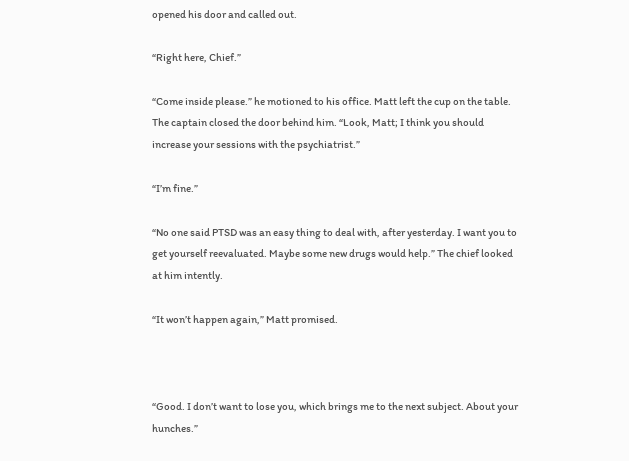opened his door and called out.

“Right here, Chief.”

“Come inside please.” he motioned to his office. Matt left the cup on the table. The captain closed the door behind him. “Look, Matt; I think you should increase your sessions with the psychiatrist.”

“I’m fine.”

“No one said PTSD was an easy thing to deal with, after yesterday. I want you to get yourself reevaluated. Maybe some new drugs would help.” The chief looked at him intently.

“It won’t happen again,” Matt promised.



“Good. I don’t want to lose you, which brings me to the next subject. About your hunches.”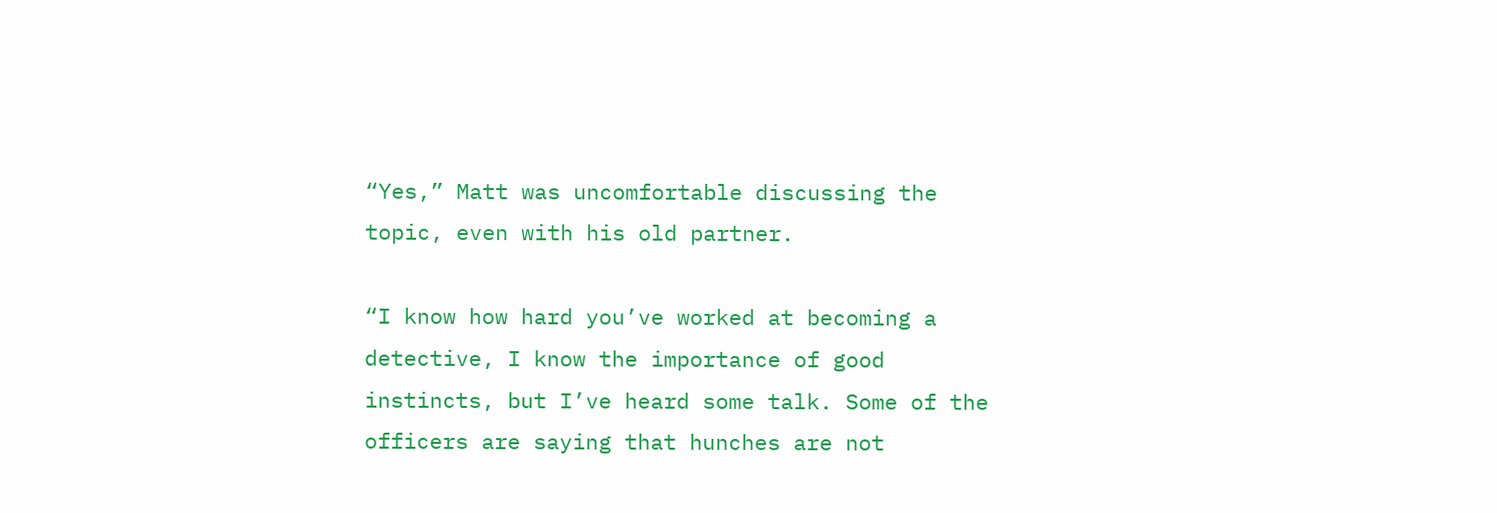“Yes,” Matt was uncomfortable discussing the topic, even with his old partner.

“I know how hard you’ve worked at becoming a detective, I know the importance of good instincts, but I’ve heard some talk. Some of the officers are saying that hunches are not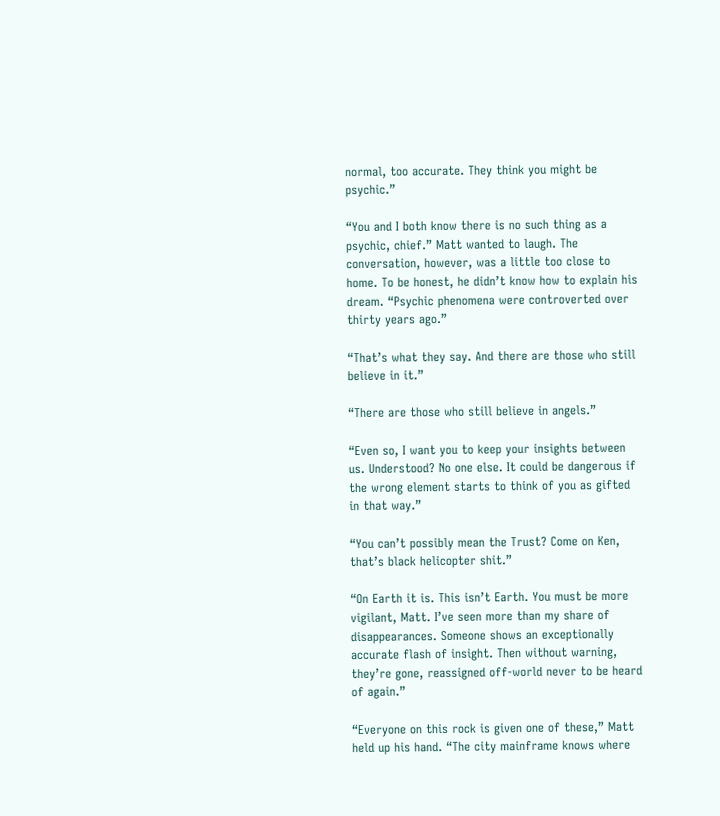normal, too accurate. They think you might be psychic.”

“You and I both know there is no such thing as a psychic, chief.” Matt wanted to laugh. The conversation, however, was a little too close to home. To be honest, he didn’t know how to explain his dream. “Psychic phenomena were controverted over thirty years ago.”

“That’s what they say. And there are those who still believe in it.”

“There are those who still believe in angels.”

“Even so, I want you to keep your insights between us. Understood? No one else. It could be dangerous if the wrong element starts to think of you as gifted in that way.”

“You can’t possibly mean the Trust? Come on Ken, that’s black helicopter shit.”

“On Earth it is. This isn’t Earth. You must be more vigilant, Matt. I’ve seen more than my share of disappearances. Someone shows an exceptionally accurate flash of insight. Then without warning, they’re gone, reassigned off-world never to be heard of again.”

“Everyone on this rock is given one of these,” Matt held up his hand. “The city mainframe knows where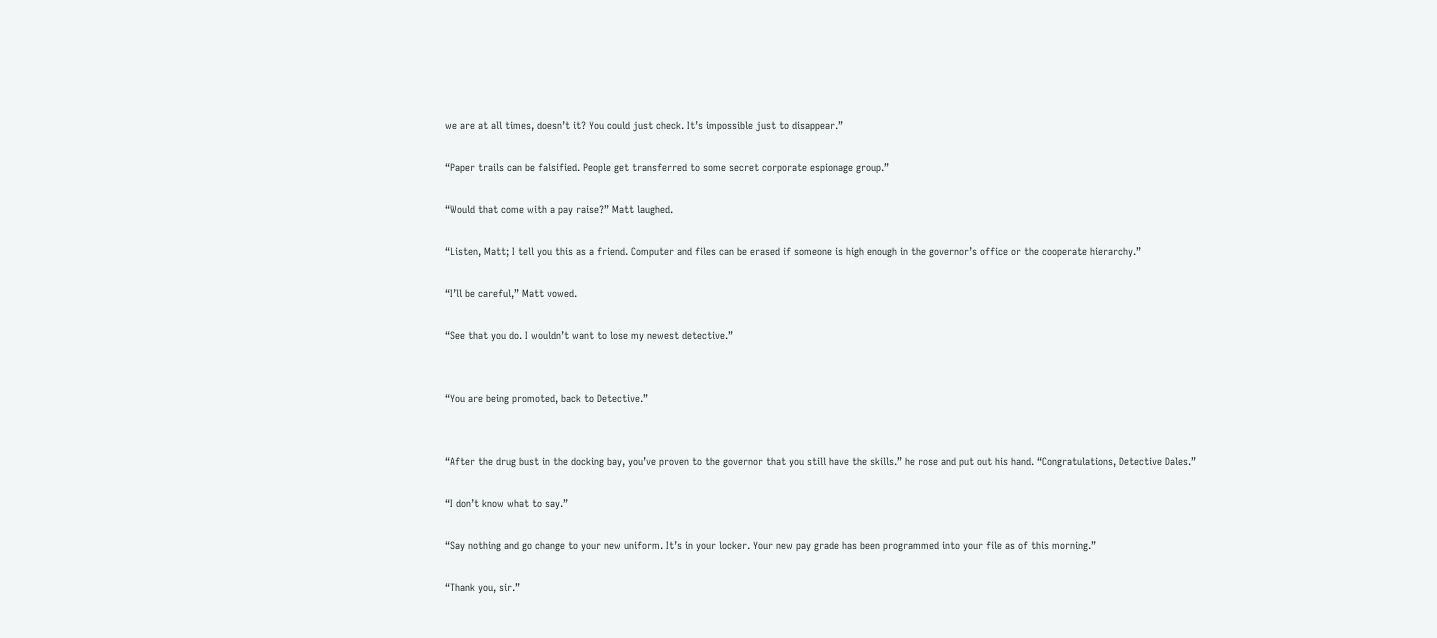we are at all times, doesn’t it? You could just check. It’s impossible just to disappear.”

“Paper trails can be falsified. People get transferred to some secret corporate espionage group.”

“Would that come with a pay raise?” Matt laughed.

“Listen, Matt; I tell you this as a friend. Computer and files can be erased if someone is high enough in the governor’s office or the cooperate hierarchy.”

“I’ll be careful,” Matt vowed.

“See that you do. I wouldn’t want to lose my newest detective.”


“You are being promoted, back to Detective.”


“After the drug bust in the docking bay, you’ve proven to the governor that you still have the skills.” he rose and put out his hand. “Congratulations, Detective Dales.”

“I don’t know what to say.”

“Say nothing and go change to your new uniform. It’s in your locker. Your new pay grade has been programmed into your file as of this morning.”

“Thank you, sir.”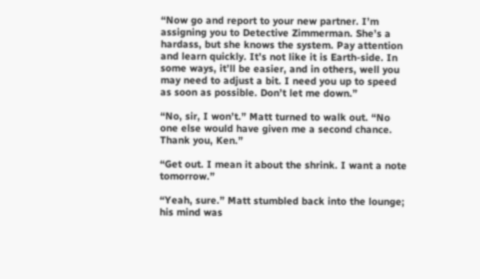“Now go and report to your new partner. I’m assigning you to Detective Zimmerman. She’s a hardass, but she knows the system. Pay attention and learn quickly. It’s not like it is Earth-side. In some ways, it’ll be easier, and in others, well you may need to adjust a bit. I need you up to speed as soon as possible. Don’t let me down.”

“No, sir, I won’t.” Matt turned to walk out. “No one else would have given me a second chance. Thank you, Ken.”

“Get out. I mean it about the shrink. I want a note tomorrow.”

“Yeah, sure.” Matt stumbled back into the lounge; his mind was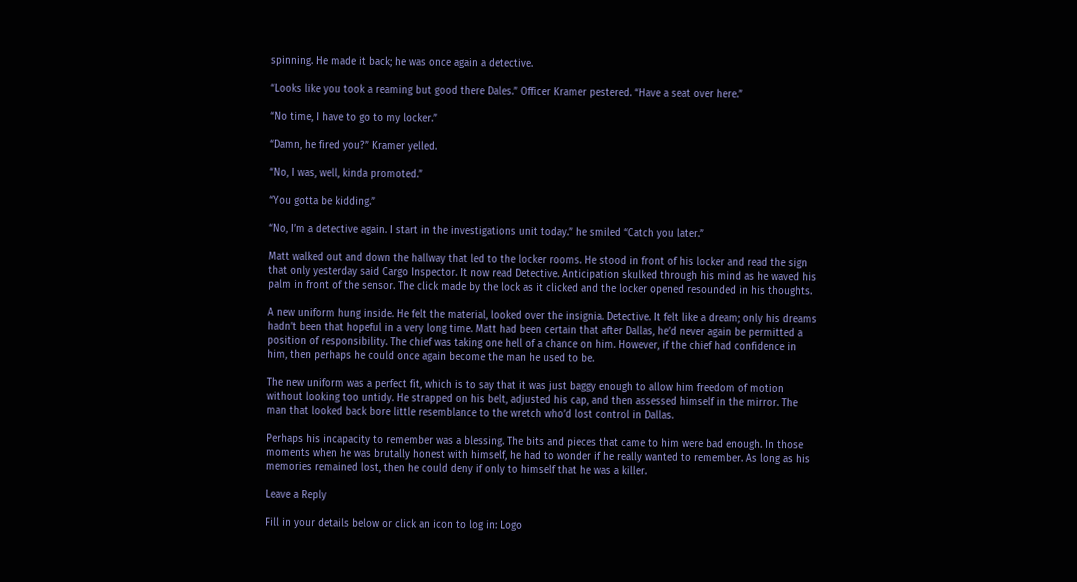spinning. He made it back; he was once again a detective.

“Looks like you took a reaming but good there Dales.” Officer Kramer pestered. “Have a seat over here.”

“No time, I have to go to my locker.”

“Damn, he fired you?” Kramer yelled.

“No, I was, well, kinda promoted.”

“You gotta be kidding.”

“No, I’m a detective again. I start in the investigations unit today.” he smiled “Catch you later.”

Matt walked out and down the hallway that led to the locker rooms. He stood in front of his locker and read the sign that only yesterday said Cargo Inspector. It now read Detective. Anticipation skulked through his mind as he waved his palm in front of the sensor. The click made by the lock as it clicked and the locker opened resounded in his thoughts.

A new uniform hung inside. He felt the material, looked over the insignia. Detective. It felt like a dream; only his dreams hadn’t been that hopeful in a very long time. Matt had been certain that after Dallas, he’d never again be permitted a position of responsibility. The chief was taking one hell of a chance on him. However, if the chief had confidence in him, then perhaps he could once again become the man he used to be.

The new uniform was a perfect fit, which is to say that it was just baggy enough to allow him freedom of motion without looking too untidy. He strapped on his belt, adjusted his cap, and then assessed himself in the mirror. The man that looked back bore little resemblance to the wretch who’d lost control in Dallas.

Perhaps his incapacity to remember was a blessing. The bits and pieces that came to him were bad enough. In those moments when he was brutally honest with himself, he had to wonder if he really wanted to remember. As long as his memories remained lost, then he could deny if only to himself that he was a killer.

Leave a Reply

Fill in your details below or click an icon to log in: Logo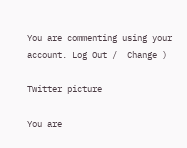You are commenting using your account. Log Out /  Change )

Twitter picture

You are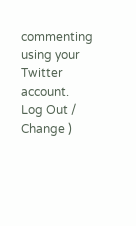commenting using your Twitter account. Log Out /  Change )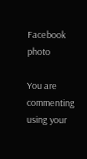Facebook photo

You are commenting using your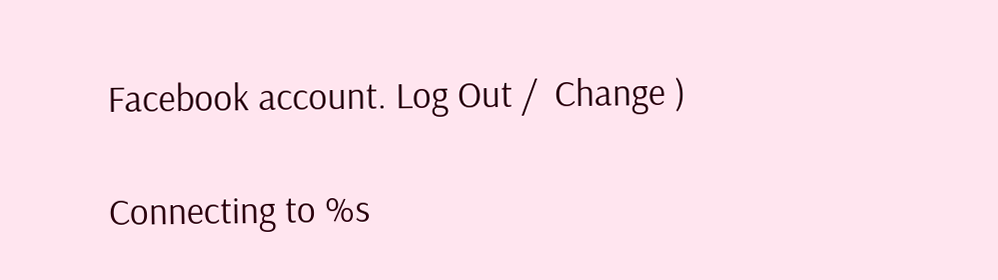Facebook account. Log Out /  Change )

Connecting to %s